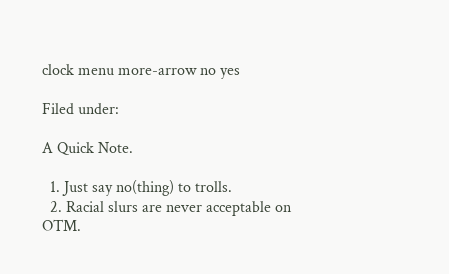clock menu more-arrow no yes

Filed under:

A Quick Note.

  1. Just say no(thing) to trolls.
  2. Racial slurs are never acceptable on OTM.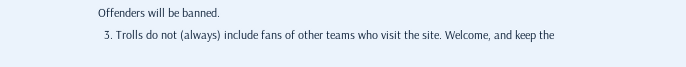Offenders will be banned.
  3. Trolls do not (always) include fans of other teams who visit the site. Welcome, and keep the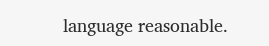language reasonable.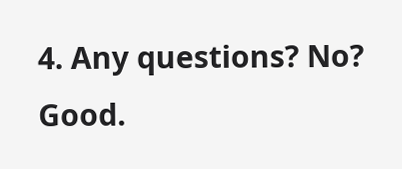4. Any questions? No? Good.